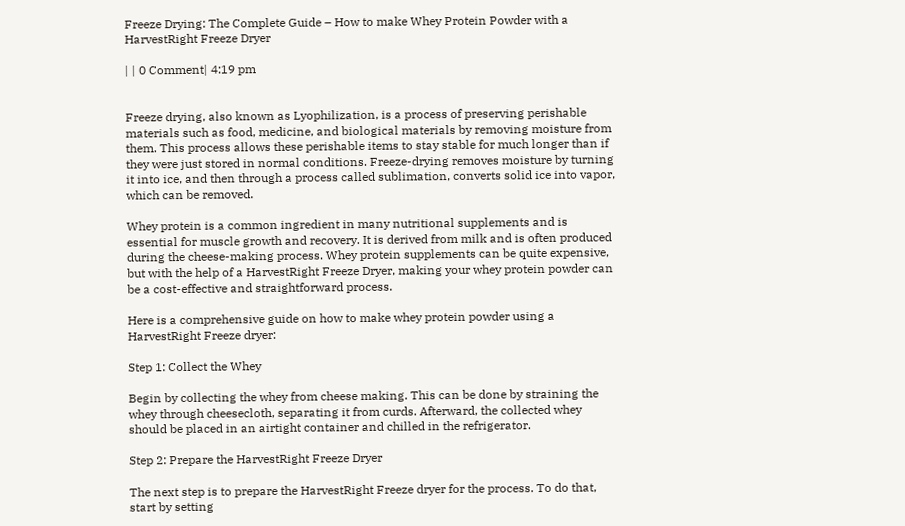Freeze Drying: The Complete Guide – How to make Whey Protein Powder with a HarvestRight Freeze Dryer

| | 0 Comment| 4:19 pm


Freeze drying, also known as Lyophilization, is a process of preserving perishable materials such as food, medicine, and biological materials by removing moisture from them. This process allows these perishable items to stay stable for much longer than if they were just stored in normal conditions. Freeze-drying removes moisture by turning it into ice, and then through a process called sublimation, converts solid ice into vapor, which can be removed.

Whey protein is a common ingredient in many nutritional supplements and is essential for muscle growth and recovery. It is derived from milk and is often produced during the cheese-making process. Whey protein supplements can be quite expensive, but with the help of a HarvestRight Freeze Dryer, making your whey protein powder can be a cost-effective and straightforward process.

Here is a comprehensive guide on how to make whey protein powder using a HarvestRight Freeze dryer:

Step 1: Collect the Whey

Begin by collecting the whey from cheese making. This can be done by straining the whey through cheesecloth, separating it from curds. Afterward, the collected whey should be placed in an airtight container and chilled in the refrigerator.

Step 2: Prepare the HarvestRight Freeze Dryer

The next step is to prepare the HarvestRight Freeze dryer for the process. To do that, start by setting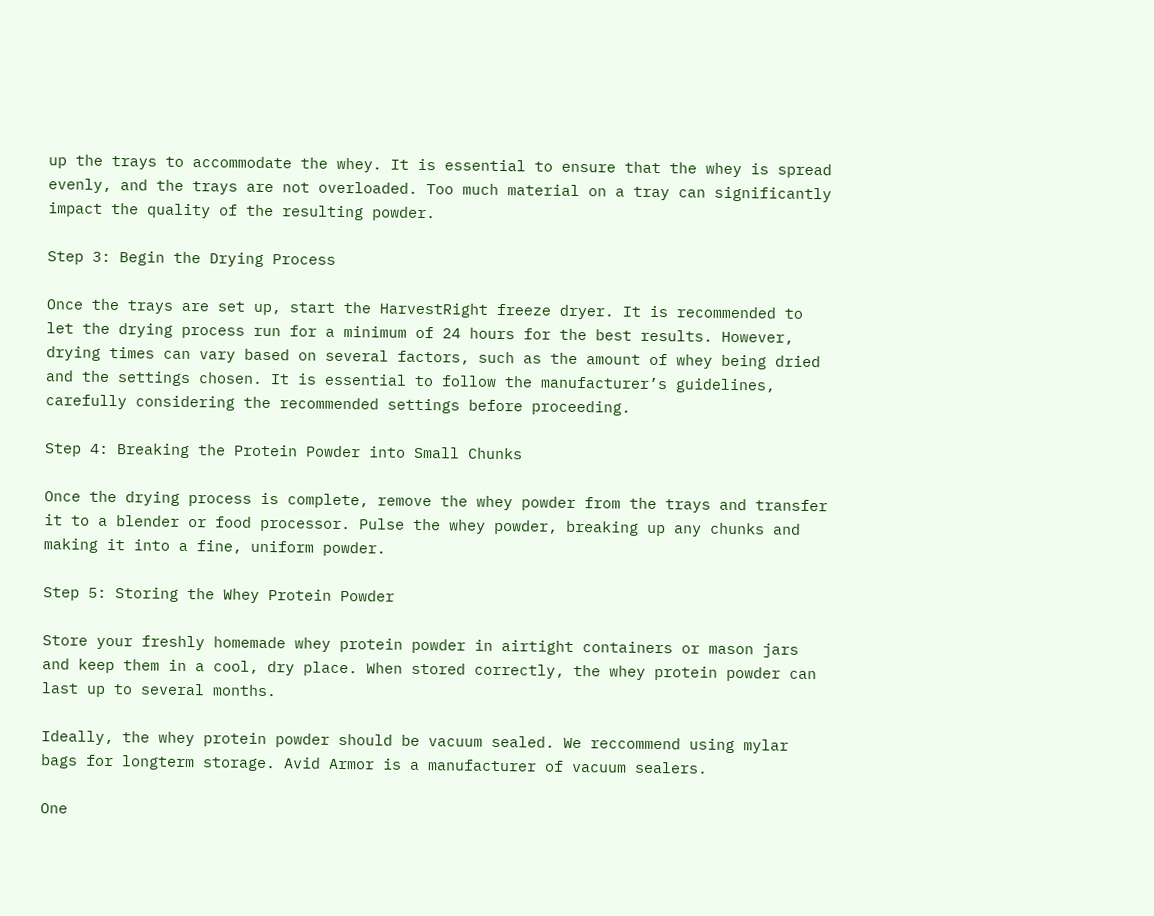up the trays to accommodate the whey. It is essential to ensure that the whey is spread evenly, and the trays are not overloaded. Too much material on a tray can significantly impact the quality of the resulting powder.

Step 3: Begin the Drying Process

Once the trays are set up, start the HarvestRight freeze dryer. It is recommended to let the drying process run for a minimum of 24 hours for the best results. However, drying times can vary based on several factors, such as the amount of whey being dried and the settings chosen. It is essential to follow the manufacturer’s guidelines, carefully considering the recommended settings before proceeding.

Step 4: Breaking the Protein Powder into Small Chunks

Once the drying process is complete, remove the whey powder from the trays and transfer it to a blender or food processor. Pulse the whey powder, breaking up any chunks and making it into a fine, uniform powder.

Step 5: Storing the Whey Protein Powder

Store your freshly homemade whey protein powder in airtight containers or mason jars and keep them in a cool, dry place. When stored correctly, the whey protein powder can last up to several months.

Ideally, the whey protein powder should be vacuum sealed. We reccommend using mylar bags for longterm storage. Avid Armor is a manufacturer of vacuum sealers.

One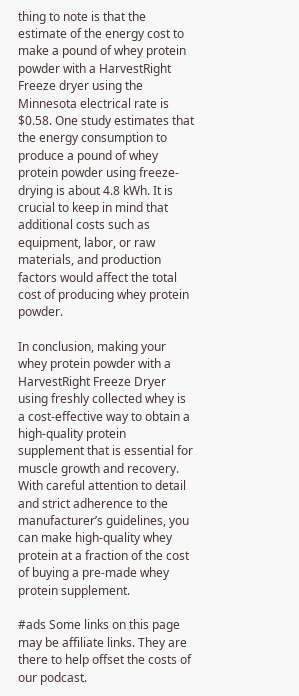thing to note is that the estimate of the energy cost to make a pound of whey protein powder with a HarvestRight Freeze dryer using the Minnesota electrical rate is $0.58. One study estimates that the energy consumption to produce a pound of whey protein powder using freeze-drying is about 4.8 kWh. It is crucial to keep in mind that additional costs such as equipment, labor, or raw materials, and production factors would affect the total cost of producing whey protein powder.

In conclusion, making your whey protein powder with a HarvestRight Freeze Dryer using freshly collected whey is a cost-effective way to obtain a high-quality protein supplement that is essential for muscle growth and recovery. With careful attention to detail and strict adherence to the manufacturer’s guidelines, you can make high-quality whey protein at a fraction of the cost of buying a pre-made whey protein supplement.

#ads Some links on this page may be affiliate links. They are there to help offset the costs of our podcast.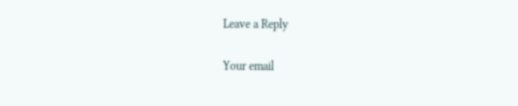Leave a Reply

Your email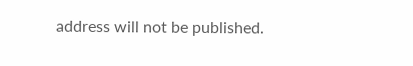address will not be published.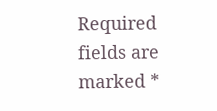Required fields are marked *